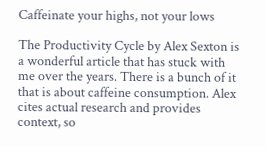Caffeinate your highs, not your lows

The Productivity Cycle by Alex Sexton is a wonderful article that has stuck with me over the years. There is a bunch of it that is about caffeine consumption. Alex cites actual research and provides context, so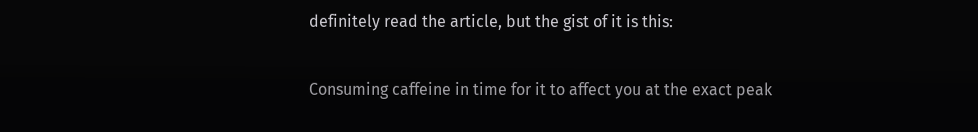definitely read the article, but the gist of it is this:

Consuming caffeine in time for it to affect you at the exact peak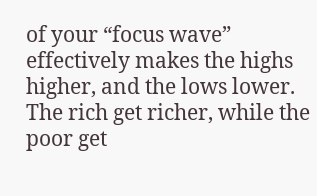of your “focus wave” effectively makes the highs higher, and the lows lower. The rich get richer, while the poor get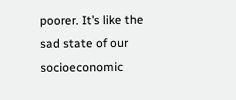poorer. It’s like the sad state of our socioeconomic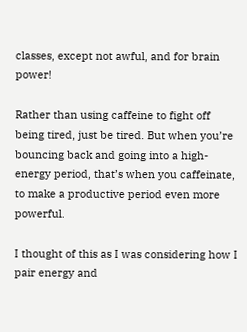classes, except not awful, and for brain power!

Rather than using caffeine to fight off being tired, just be tired. But when you’re bouncing back and going into a high-energy period, that’s when you caffeinate, to make a productive period even more powerful.

I thought of this as I was considering how I pair energy and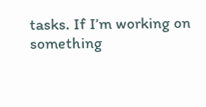tasks. If I’m working on something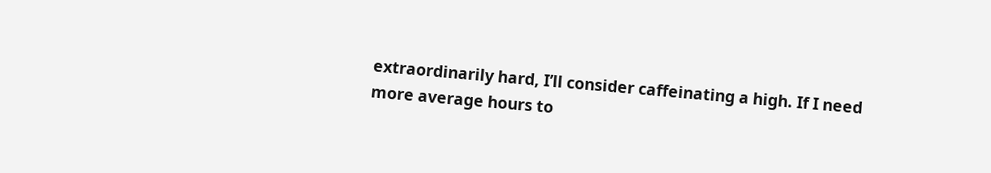extraordinarily hard, I’ll consider caffeinating a high. If I need more average hours to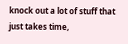knock out a lot of stuff that just takes time,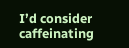I’d consider caffeinating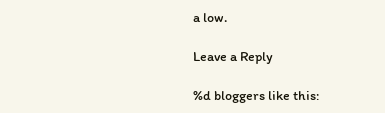a low.

Leave a Reply

%d bloggers like this: